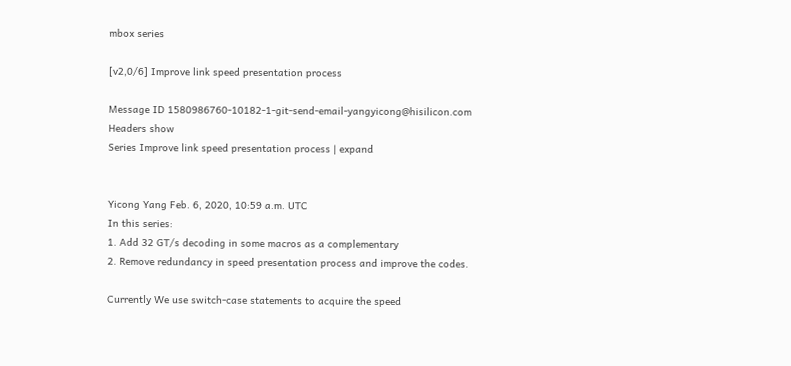mbox series

[v2,0/6] Improve link speed presentation process

Message ID 1580986760-10182-1-git-send-email-yangyicong@hisilicon.com
Headers show
Series Improve link speed presentation process | expand


Yicong Yang Feb. 6, 2020, 10:59 a.m. UTC
In this series:
1. Add 32 GT/s decoding in some macros as a complementary
2. Remove redundancy in speed presentation process and improve the codes.

Currently We use switch-case statements to acquire the speed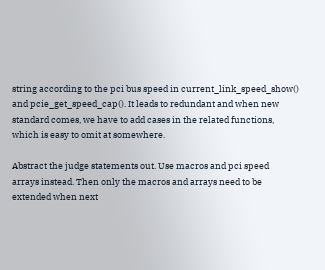string according to the pci bus speed in current_link_speed_show()
and pcie_get_speed_cap(). It leads to redundant and when new
standard comes, we have to add cases in the related functions,
which is easy to omit at somewhere.

Abstract the judge statements out. Use macros and pci speed
arrays instead. Then only the macros and arrays need to be
extended when next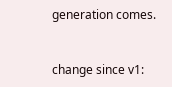generation comes.


change since v1: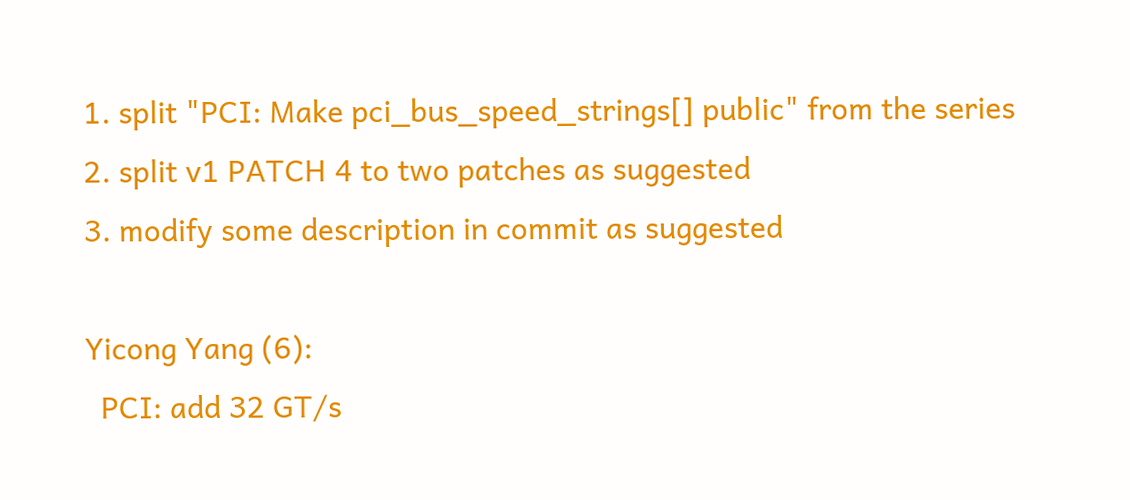1. split "PCI: Make pci_bus_speed_strings[] public" from the series
2. split v1 PATCH 4 to two patches as suggested
3. modify some description in commit as suggested

Yicong Yang (6):
  PCI: add 32 GT/s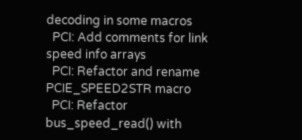decoding in some macros
  PCI: Add comments for link speed info arrays
  PCI: Refactor and rename PCIE_SPEED2STR macro
  PCI: Refactor bus_speed_read() with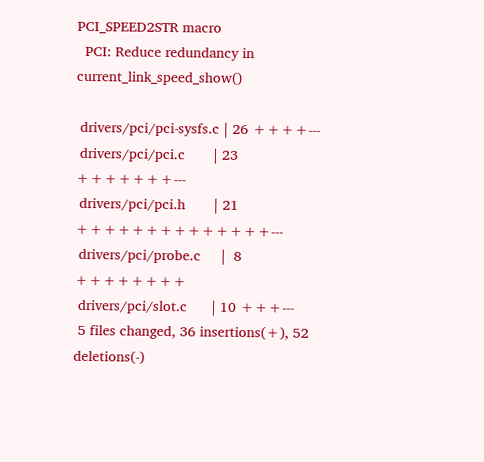PCI_SPEED2STR macro
  PCI: Reduce redundancy in current_link_speed_show()

 drivers/pci/pci-sysfs.c | 26 ++++---
 drivers/pci/pci.c       | 23 +++++++---
 drivers/pci/pci.h       | 21 ++++++++++++++---
 drivers/pci/probe.c     |  8 ++++++++
 drivers/pci/slot.c      | 10 +++---
 5 files changed, 36 insertions(+), 52 deletions(-)